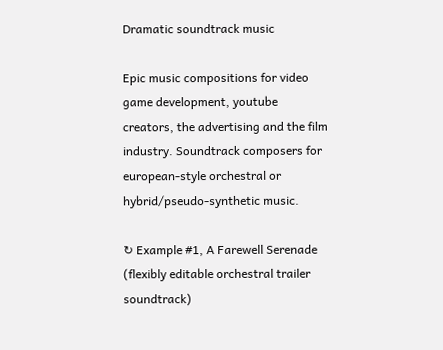Dramatic soundtrack music

Epic music compositions for video game development, youtube creators, the advertising and the film industry. Soundtrack composers for european-style orchestral or hybrid/pseudo-synthetic music.

↻ Example #1, A Farewell Serenade (flexibly editable orchestral trailer soundtrack)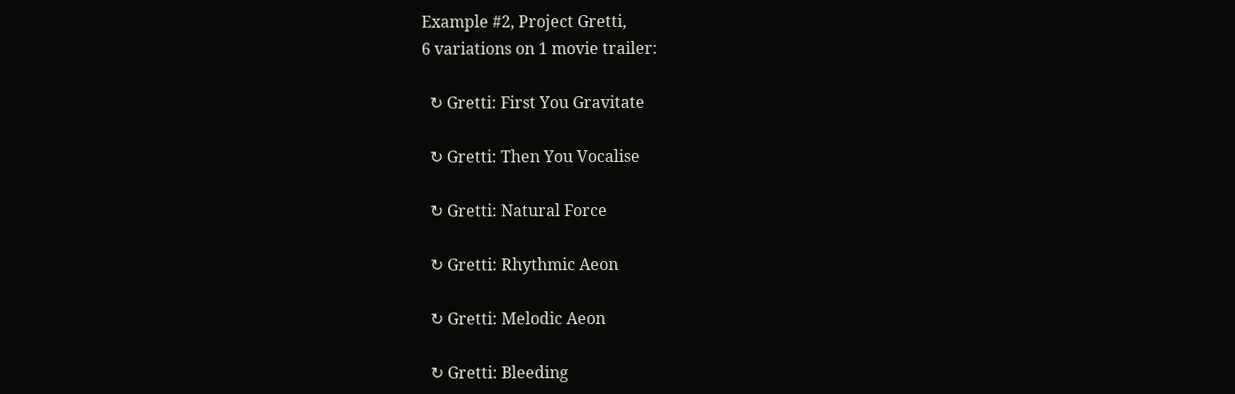Example #2, Project Gretti,
6 variations on 1 movie trailer:

  ↻ Gretti: First You Gravitate

  ↻ Gretti: Then You Vocalise

  ↻ Gretti: Natural Force

  ↻ Gretti: Rhythmic Aeon

  ↻ Gretti: Melodic Aeon

  ↻ Gretti: Bleeding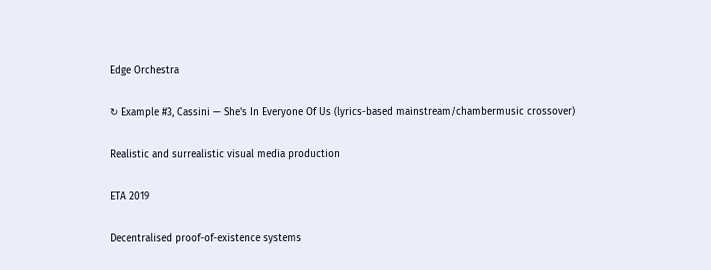Edge Orchestra

↻ Example #3, Cassini — She's In Everyone Of Us (lyrics-based mainstream/chambermusic crossover)

Realistic and surrealistic visual media production

ETA 2019

Decentralised proof-of-existence systems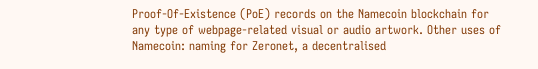Proof-Of-Existence (PoE) records on the Namecoin blockchain for any type of webpage-related visual or audio artwork. Other uses of Namecoin: naming for Zeronet, a decentralised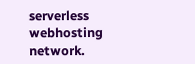serverless webhosting network.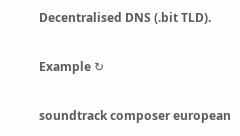Decentralised DNS (.bit TLD).

Example ↻

soundtrack composer european